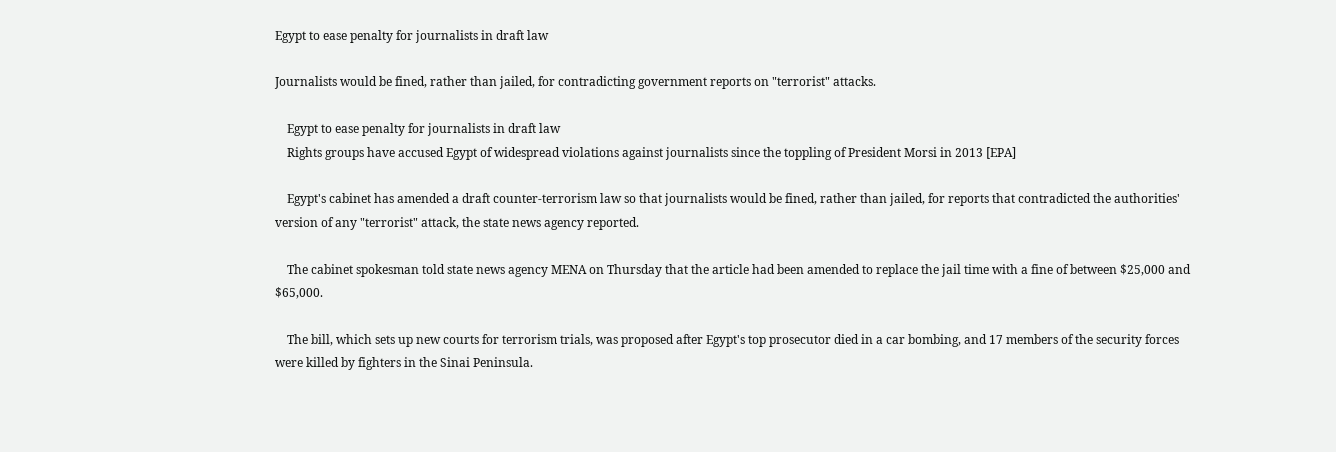Egypt to ease penalty for journalists in draft law

Journalists would be fined, rather than jailed, for contradicting government reports on "terrorist" attacks.

    Egypt to ease penalty for journalists in draft law
    Rights groups have accused Egypt of widespread violations against journalists since the toppling of President Morsi in 2013 [EPA]

    Egypt's cabinet has amended a draft counter-terrorism law so that journalists would be fined, rather than jailed, for reports that contradicted the authorities' version of any "terrorist" attack, the state news agency reported.

    The cabinet spokesman told state news agency MENA on Thursday that the article had been amended to replace the jail time with a fine of between $25,000 and $65,000.

    The bill, which sets up new courts for terrorism trials, was proposed after Egypt's top prosecutor died in a car bombing, and 17 members of the security forces were killed by fighters in the Sinai Peninsula.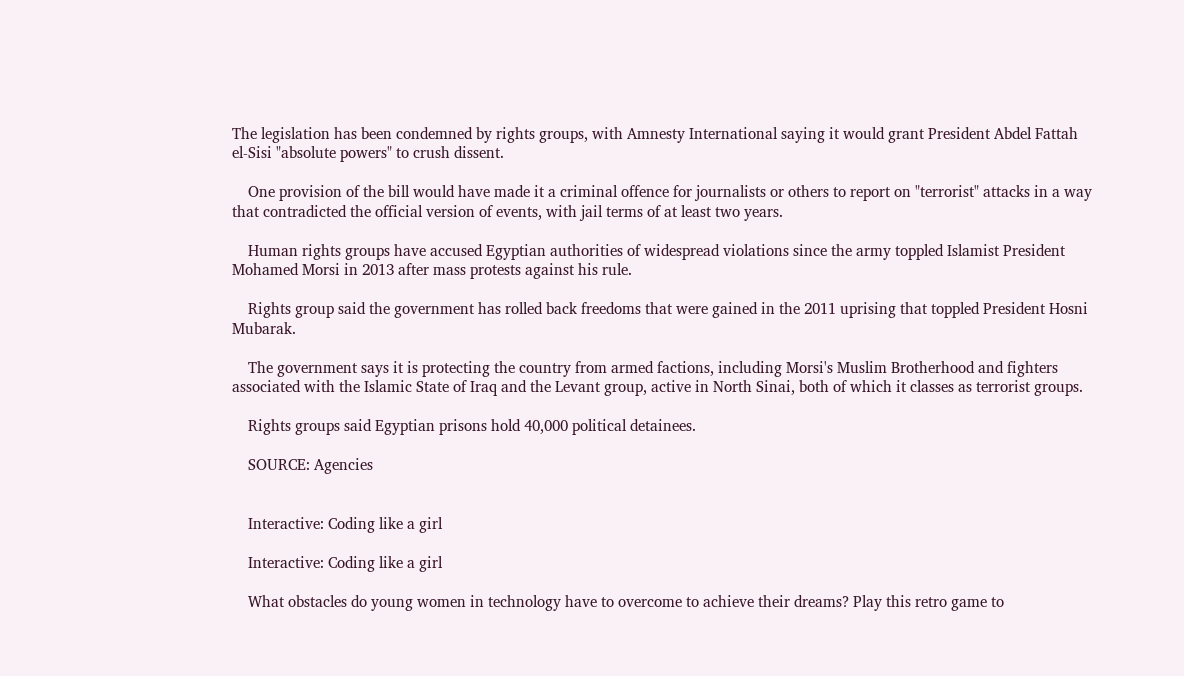The legislation has been condemned by rights groups, with Amnesty International saying it would grant President Abdel Fattah el-Sisi "absolute powers" to crush dissent.

    One provision of the bill would have made it a criminal offence for journalists or others to report on "terrorist" attacks in a way that contradicted the official version of events, with jail terms of at least two years.

    Human rights groups have accused Egyptian authorities of widespread violations since the army toppled Islamist President Mohamed Morsi in 2013 after mass protests against his rule.

    Rights group said the government has rolled back freedoms that were gained in the 2011 uprising that toppled President Hosni Mubarak.

    The government says it is protecting the country from armed factions, including Morsi's Muslim Brotherhood and fighters associated with the Islamic State of Iraq and the Levant group, active in North Sinai, both of which it classes as terrorist groups.

    Rights groups said Egyptian prisons hold 40,000 political detainees.

    SOURCE: Agencies


    Interactive: Coding like a girl

    Interactive: Coding like a girl

    What obstacles do young women in technology have to overcome to achieve their dreams? Play this retro game to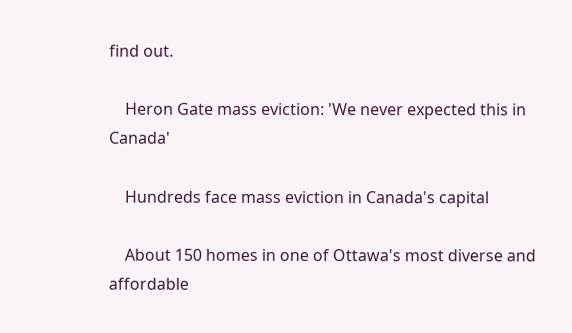find out.

    Heron Gate mass eviction: 'We never expected this in Canada'

    Hundreds face mass eviction in Canada's capital

    About 150 homes in one of Ottawa's most diverse and affordable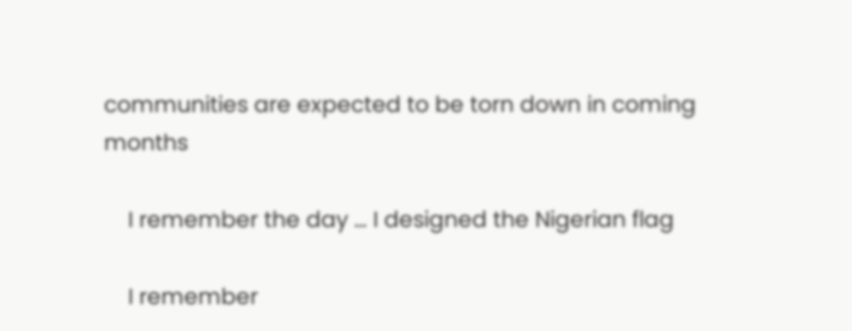communities are expected to be torn down in coming months

    I remember the day … I designed the Nigerian flag

    I remember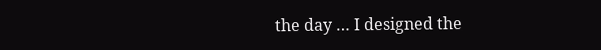the day … I designed the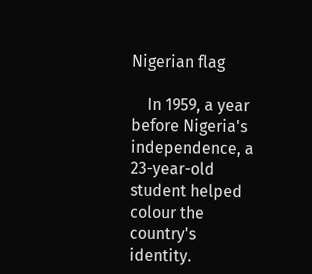Nigerian flag

    In 1959, a year before Nigeria's independence, a 23-year-old student helped colour the country's identity.